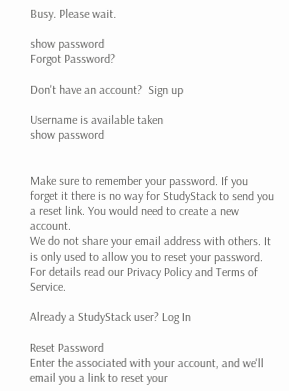Busy. Please wait.

show password
Forgot Password?

Don't have an account?  Sign up

Username is available taken
show password


Make sure to remember your password. If you forget it there is no way for StudyStack to send you a reset link. You would need to create a new account.
We do not share your email address with others. It is only used to allow you to reset your password. For details read our Privacy Policy and Terms of Service.

Already a StudyStack user? Log In

Reset Password
Enter the associated with your account, and we'll email you a link to reset your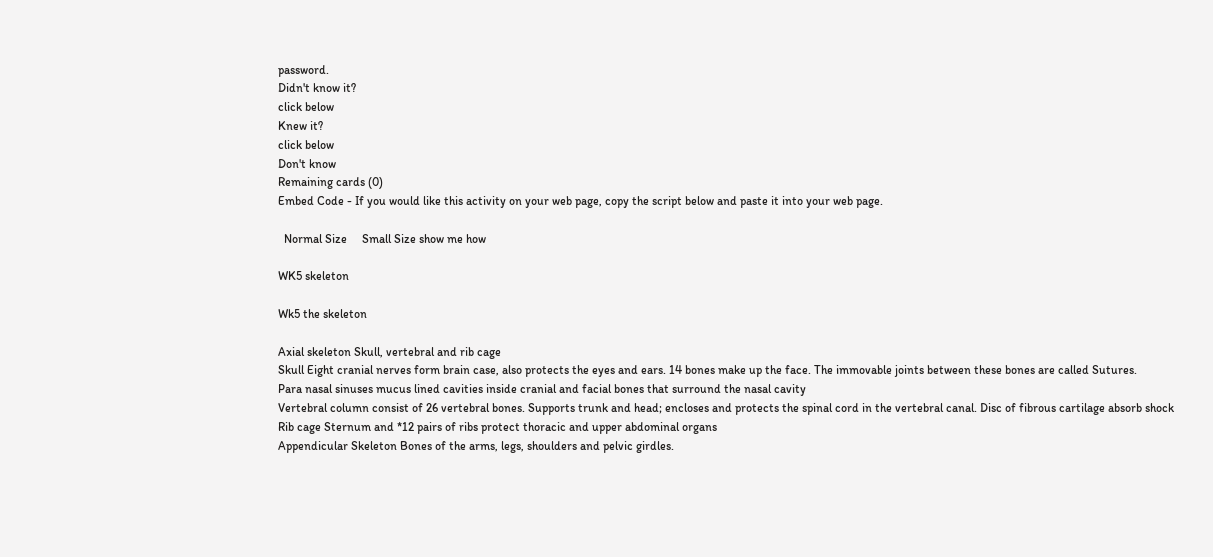password.
Didn't know it?
click below
Knew it?
click below
Don't know
Remaining cards (0)
Embed Code - If you would like this activity on your web page, copy the script below and paste it into your web page.

  Normal Size     Small Size show me how

WK5 skeleton

Wk5 the skeleton

Axial skeleton Skull, vertebral and rib cage
Skull Eight cranial nerves form brain case, also protects the eyes and ears. 14 bones make up the face. The immovable joints between these bones are called Sutures.
Para nasal sinuses mucus lined cavities inside cranial and facial bones that surround the nasal cavity
Vertebral column consist of 26 vertebral bones. Supports trunk and head; encloses and protects the spinal cord in the vertebral canal. Disc of fibrous cartilage absorb shock
Rib cage Sternum and *12 pairs of ribs protect thoracic and upper abdominal organs
Appendicular Skeleton Bones of the arms, legs, shoulders and pelvic girdles.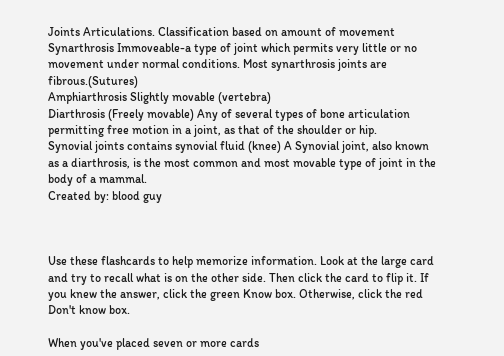Joints Articulations. Classification based on amount of movement
Synarthrosis Immoveable-a type of joint which permits very little or no movement under normal conditions. Most synarthrosis joints are fibrous.(Sutures)
Amphiarthrosis Slightly movable (vertebra)
Diarthrosis (Freely movable) Any of several types of bone articulation permitting free motion in a joint, as that of the shoulder or hip.
Synovial joints contains synovial fluid (knee) A Synovial joint, also known as a diarthrosis, is the most common and most movable type of joint in the body of a mammal.
Created by: blood guy



Use these flashcards to help memorize information. Look at the large card and try to recall what is on the other side. Then click the card to flip it. If you knew the answer, click the green Know box. Otherwise, click the red Don't know box.

When you've placed seven or more cards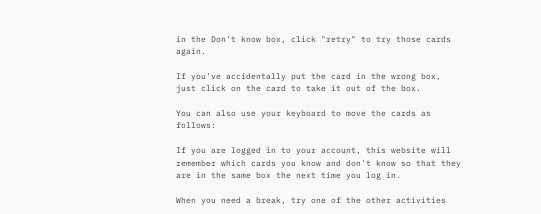in the Don't know box, click "retry" to try those cards again.

If you've accidentally put the card in the wrong box, just click on the card to take it out of the box.

You can also use your keyboard to move the cards as follows:

If you are logged in to your account, this website will remember which cards you know and don't know so that they are in the same box the next time you log in.

When you need a break, try one of the other activities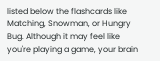listed below the flashcards like Matching, Snowman, or Hungry Bug. Although it may feel like you're playing a game, your brain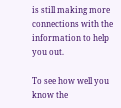is still making more connections with the information to help you out.

To see how well you know the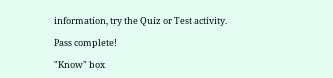information, try the Quiz or Test activity.

Pass complete!

"Know" box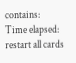contains:
Time elapsed:
restart all cards